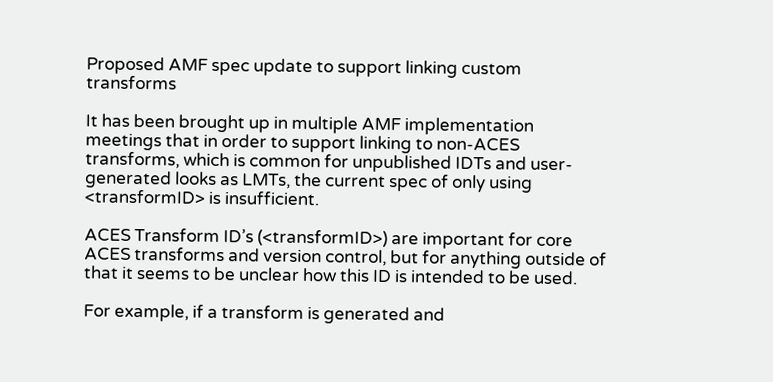Proposed AMF spec update to support linking custom transforms

It has been brought up in multiple AMF implementation meetings that in order to support linking to non-ACES transforms, which is common for unpublished IDTs and user-generated looks as LMTs, the current spec of only using <transformID> is insufficient.

ACES Transform ID’s (<transformID>) are important for core ACES transforms and version control, but for anything outside of that it seems to be unclear how this ID is intended to be used.

For example, if a transform is generated and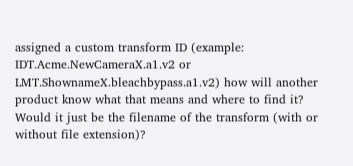assigned a custom transform ID (example: IDT.Acme.NewCameraX.a1.v2 or LMT.ShownameX.bleachbypass.a1.v2) how will another product know what that means and where to find it? Would it just be the filename of the transform (with or without file extension)?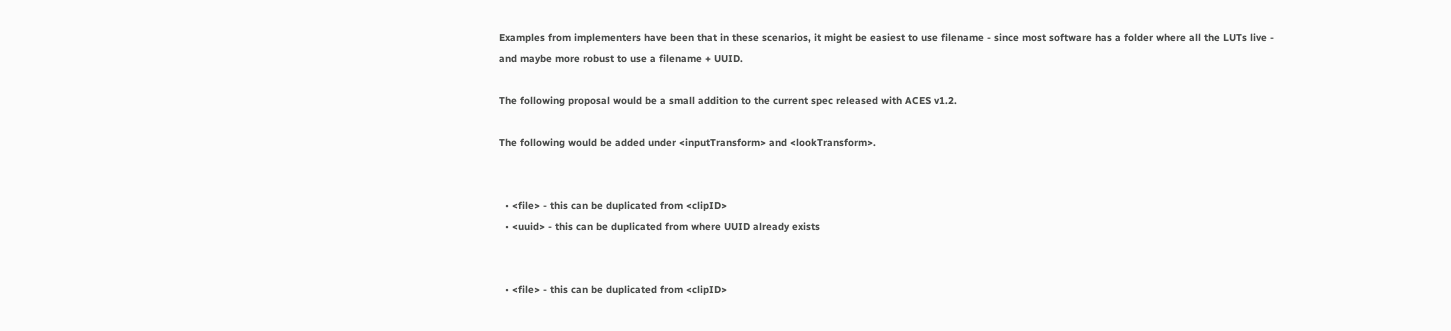Examples from implementers have been that in these scenarios, it might be easiest to use filename - since most software has a folder where all the LUTs live - and maybe more robust to use a filename + UUID.

The following proposal would be a small addition to the current spec released with ACES v1.2.

The following would be added under <inputTransform> and <lookTransform>.


  • <file> - this can be duplicated from <clipID>
  • <uuid> - this can be duplicated from where UUID already exists


  • <file> - this can be duplicated from <clipID>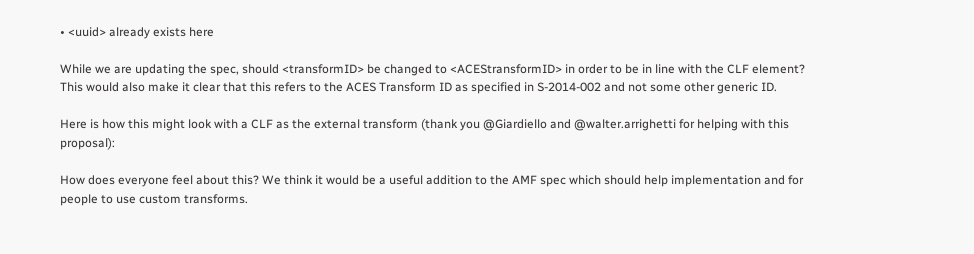• <uuid> already exists here

While we are updating the spec, should <transformID> be changed to <ACEStransformID> in order to be in line with the CLF element? This would also make it clear that this refers to the ACES Transform ID as specified in S-2014-002 and not some other generic ID.

Here is how this might look with a CLF as the external transform (thank you @Giardiello and @walter.arrighetti for helping with this proposal):

How does everyone feel about this? We think it would be a useful addition to the AMF spec which should help implementation and for people to use custom transforms.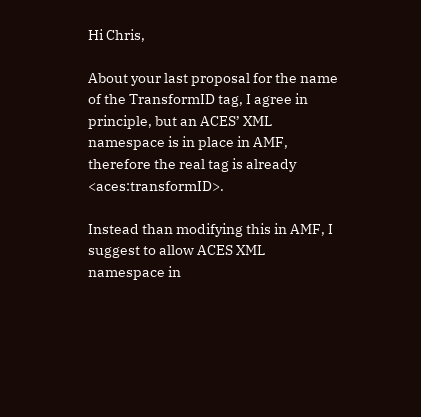Hi Chris,

About your last proposal for the name of the TransformID tag, I agree in principle, but an ACES’ XML namespace is in place in AMF, therefore the real tag is already <aces:transformID>.

Instead than modifying this in AMF, I suggest to allow ACES XML namespace in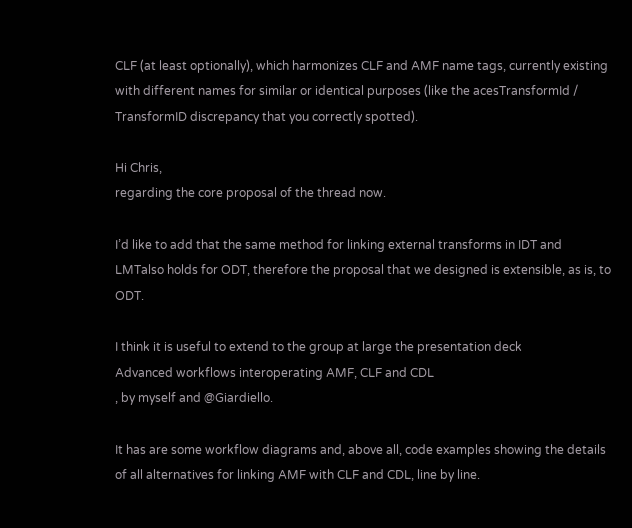CLF (at least optionally), which harmonizes CLF and AMF name tags, currently existing with different names for similar or identical purposes (like the acesTransformId / TransformID discrepancy that you correctly spotted).

Hi Chris,
regarding the core proposal of the thread now.

I’d like to add that the same method for linking external transforms in IDT and LMTalso holds for ODT, therefore the proposal that we designed is extensible, as is, to ODT.

I think it is useful to extend to the group at large the presentation deck
Advanced workflows interoperating AMF, CLF and CDL
, by myself and @Giardiello.

It has are some workflow diagrams and, above all, code examples showing the details of all alternatives for linking AMF with CLF and CDL, line by line.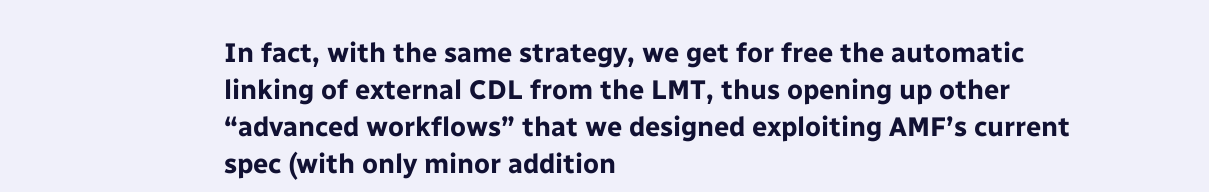In fact, with the same strategy, we get for free the automatic linking of external CDL from the LMT, thus opening up other “advanced workflows” that we designed exploiting AMF’s current spec (with only minor addition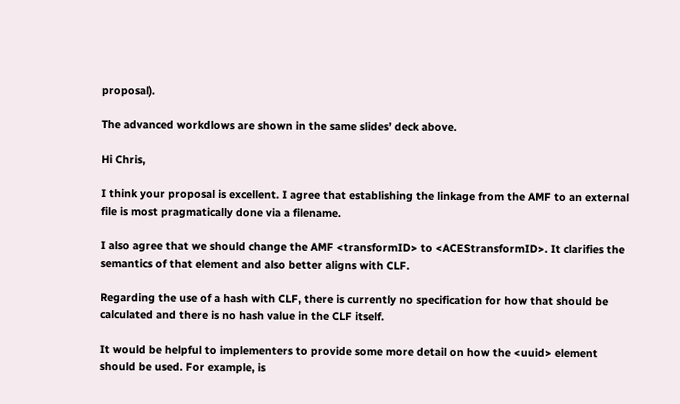proposal).

The advanced workdlows are shown in the same slides’ deck above.

Hi Chris,

I think your proposal is excellent. I agree that establishing the linkage from the AMF to an external file is most pragmatically done via a filename.

I also agree that we should change the AMF <transformID> to <ACEStransformID>. It clarifies the semantics of that element and also better aligns with CLF.

Regarding the use of a hash with CLF, there is currently no specification for how that should be calculated and there is no hash value in the CLF itself.

It would be helpful to implementers to provide some more detail on how the <uuid> element should be used. For example, is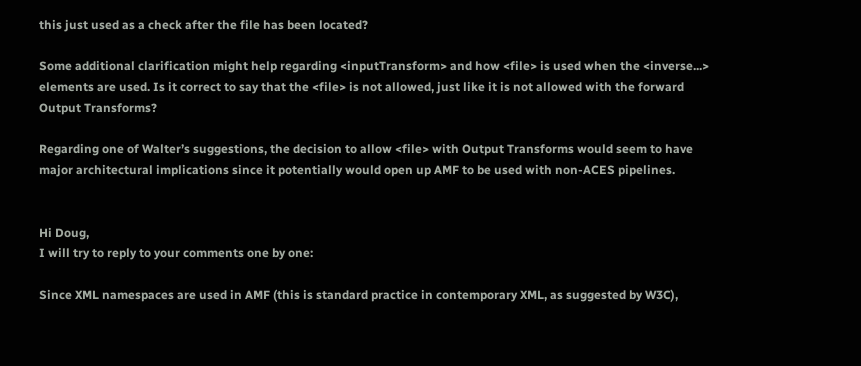this just used as a check after the file has been located?

Some additional clarification might help regarding <inputTransform> and how <file> is used when the <inverse...> elements are used. Is it correct to say that the <file> is not allowed, just like it is not allowed with the forward Output Transforms?

Regarding one of Walter’s suggestions, the decision to allow <file> with Output Transforms would seem to have major architectural implications since it potentially would open up AMF to be used with non-ACES pipelines.


Hi Doug,
I will try to reply to your comments one by one:

Since XML namespaces are used in AMF (this is standard practice in contemporary XML, as suggested by W3C),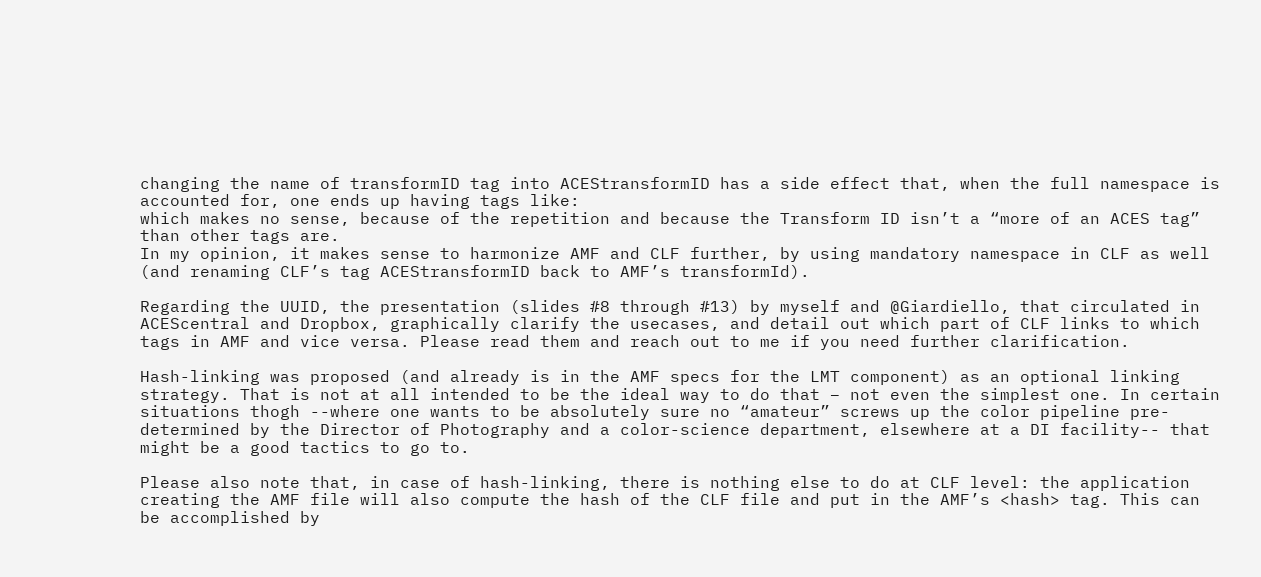changing the name of transformID tag into ACEStransformID has a side effect that, when the full namespace is accounted for, one ends up having tags like:
which makes no sense, because of the repetition and because the Transform ID isn’t a “more of an ACES tag” than other tags are.
In my opinion, it makes sense to harmonize AMF and CLF further, by using mandatory namespace in CLF as well (and renaming CLF’s tag ACEStransformID back to AMF’s transformId).

Regarding the UUID, the presentation (slides #8 through #13) by myself and @Giardiello, that circulated in ACEScentral and Dropbox, graphically clarify the usecases, and detail out which part of CLF links to which tags in AMF and vice versa. Please read them and reach out to me if you need further clarification.

Hash-linking was proposed (and already is in the AMF specs for the LMT component) as an optional linking strategy. That is not at all intended to be the ideal way to do that – not even the simplest one. In certain situations thogh --where one wants to be absolutely sure no “amateur” screws up the color pipeline pre-determined by the Director of Photography and a color-science department, elsewhere at a DI facility-- that might be a good tactics to go to.

Please also note that, in case of hash-linking, there is nothing else to do at CLF level: the application creating the AMF file will also compute the hash of the CLF file and put in the AMF’s <hash> tag. This can be accomplished by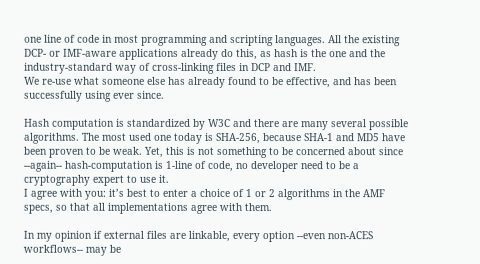one line of code in most programming and scripting languages. All the existing DCP- or IMF-aware applications already do this, as hash is the one and the industry-standard way of cross-linking files in DCP and IMF.
We re-use what someone else has already found to be effective, and has been successfully using ever since.

Hash computation is standardized by W3C and there are many several possible algorithms. The most used one today is SHA-256, because SHA-1 and MD5 have been proven to be weak. Yet, this is not something to be concerned about since --again-- hash-computation is 1-line of code, no developer need to be a cryptography expert to use it.
I agree with you: it’s best to enter a choice of 1 or 2 algorithms in the AMF specs, so that all implementations agree with them.

In my opinion if external files are linkable, every option --even non-ACES workflows-- may be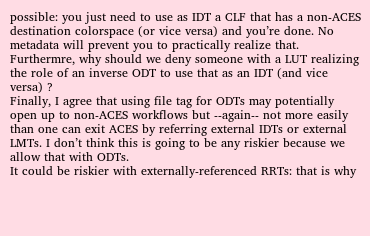possible: you just need to use as IDT a CLF that has a non-ACES destination colorspace (or vice versa) and you’re done. No metadata will prevent you to practically realize that.
Furthermre, why should we deny someone with a LUT realizing the role of an inverse ODT to use that as an IDT (and vice versa) ?
Finally, I agree that using file tag for ODTs may potentially open up to non-ACES workflows but --again-- not more easily than one can exit ACES by referring external IDTs or external LMTs. I don’t think this is going to be any riskier because we allow that with ODTs.
It could be riskier with externally-referenced RRTs: that is why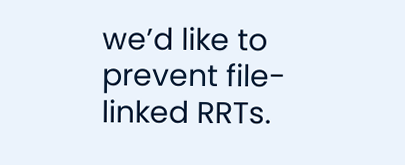we’d like to prevent file-linked RRTs.